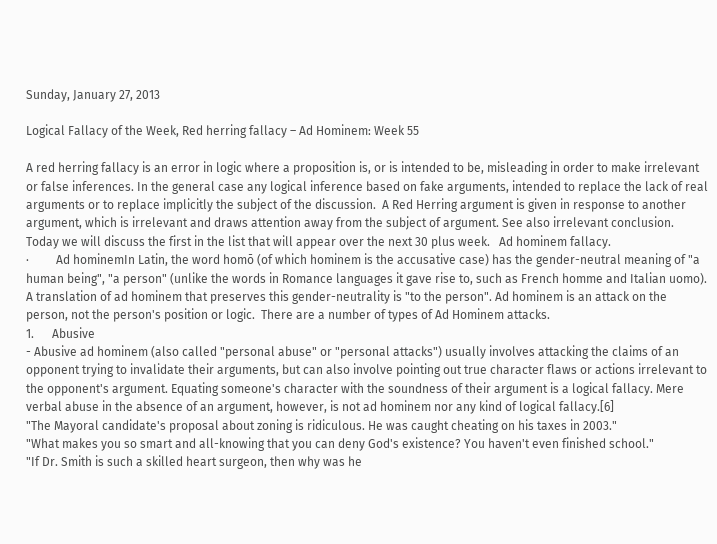Sunday, January 27, 2013

Logical Fallacy of the Week, Red herring fallacy – Ad Hominem: Week 55

A red herring fallacy is an error in logic where a proposition is, or is intended to be, misleading in order to make irrelevant or false inferences. In the general case any logical inference based on fake arguments, intended to replace the lack of real arguments or to replace implicitly the subject of the discussion.  A Red Herring argument is given in response to another argument, which is irrelevant and draws attention away from the subject of argument. See also irrelevant conclusion.  Today we will discuss the first in the list that will appear over the next 30 plus week.   Ad hominem fallacy.
·         Ad hominemIn Latin, the word homō (of which hominem is the accusative case) has the gender-neutral meaning of "a human being", "a person" (unlike the words in Romance languages it gave rise to, such as French homme and Italian uomo). A translation of ad hominem that preserves this gender-neutrality is "to the person". Ad hominem is an attack on the person, not the person's position or logic.  There are a number of types of Ad Hominem attacks.
1.      Abusive
- Abusive ad hominem (also called "personal abuse" or "personal attacks") usually involves attacking the claims of an opponent trying to invalidate their arguments, but can also involve pointing out true character flaws or actions irrelevant to the opponent's argument. Equating someone's character with the soundness of their argument is a logical fallacy. Mere verbal abuse in the absence of an argument, however, is not ad hominem nor any kind of logical fallacy.[6]
"The Mayoral candidate's proposal about zoning is ridiculous. He was caught cheating on his taxes in 2003."
"What makes you so smart and all-knowing that you can deny God's existence? You haven't even finished school."
"If Dr. Smith is such a skilled heart surgeon, then why was he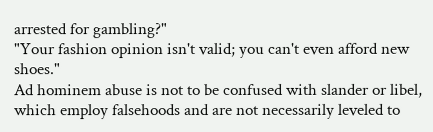arrested for gambling?"
"Your fashion opinion isn't valid; you can't even afford new shoes."
Ad hominem abuse is not to be confused with slander or libel, which employ falsehoods and are not necessarily leveled to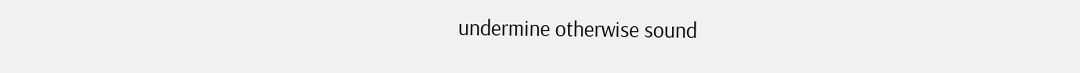undermine otherwise sound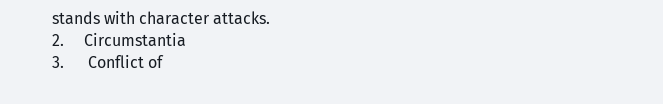stands with character attacks.
2.     Circumstantia
3.      Conflict of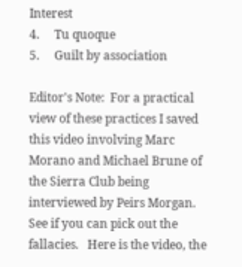Interest
4.     Tu quoque
5.     Guilt by association

Editor's Note:  For a practical view of these practices I saved this video involving Marc Morano and Michael Brune of the Sierra Club being interviewed by Peirs Morgan.  See if you can pick out the fallacies.   Here is the video, the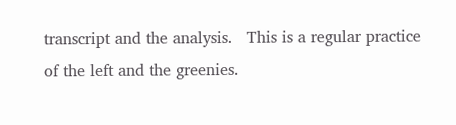transcript and the analysis.   This is a regular practice of the left and the greenies.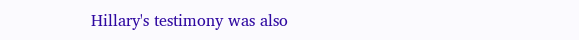Hillary's testimony was also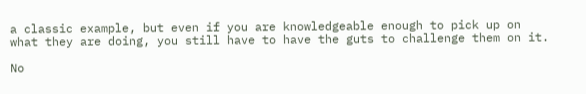a classic example, but even if you are knowledgeable enough to pick up on what they are doing, you still have to have the guts to challenge them on it.

No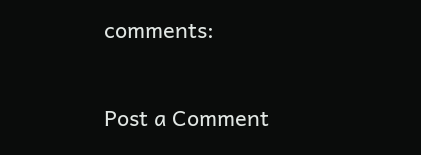comments:

Post a Comment